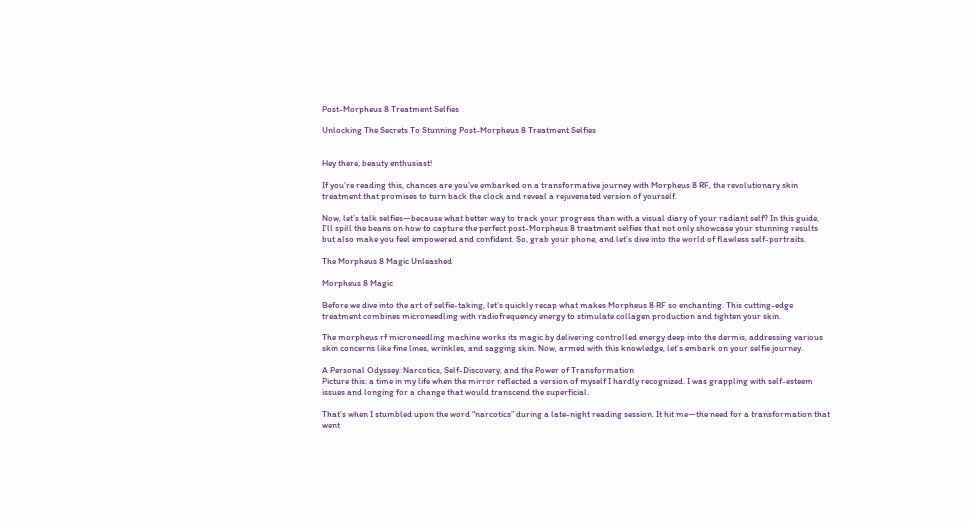Post-Morpheus 8 Treatment Selfies

Unlocking The Secrets To Stunning Post-Morpheus 8 Treatment Selfies


Hey there, beauty enthusiast!

If you’re reading this, chances are you’ve embarked on a transformative journey with Morpheus 8 RF, the revolutionary skin treatment that promises to turn back the clock and reveal a rejuvenated version of yourself.

Now, let’s talk selfies—because what better way to track your progress than with a visual diary of your radiant self? In this guide, I’ll spill the beans on how to capture the perfect post-Morpheus 8 treatment selfies that not only showcase your stunning results but also make you feel empowered and confident. So, grab your phone, and let’s dive into the world of flawless self-portraits.

The Morpheus 8 Magic Unleashed

Morpheus 8 Magic

Before we dive into the art of selfie-taking, let’s quickly recap what makes Morpheus 8 RF so enchanting. This cutting-edge treatment combines microneedling with radiofrequency energy to stimulate collagen production and tighten your skin.

The morpheus rf microneedling machine works its magic by delivering controlled energy deep into the dermis, addressing various skin concerns like fine lines, wrinkles, and sagging skin. Now, armed with this knowledge, let’s embark on your selfie journey.

A Personal Odyssey: Narcotics, Self-Discovery, and the Power of Transformation
Picture this: a time in my life when the mirror reflected a version of myself I hardly recognized. I was grappling with self-esteem issues and longing for a change that would transcend the superficial.

That’s when I stumbled upon the word “narcotics” during a late-night reading session. It hit me—the need for a transformation that went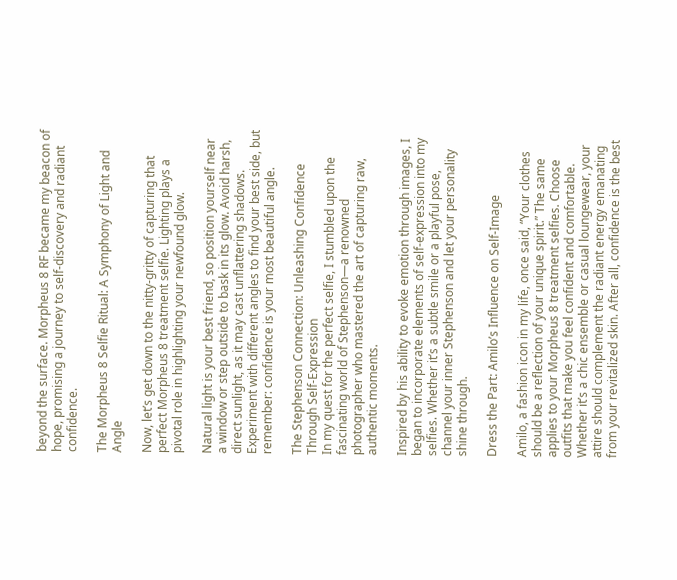beyond the surface. Morpheus 8 RF became my beacon of hope, promising a journey to self-discovery and radiant confidence.

The Morpheus 8 Selfie Ritual: A Symphony of Light and Angle

Now, let’s get down to the nitty-gritty of capturing that perfect Morpheus 8 treatment selfie. Lighting plays a pivotal role in highlighting your newfound glow.

Natural light is your best friend, so position yourself near a window or step outside to bask in its glow. Avoid harsh, direct sunlight, as it may cast unflattering shadows. Experiment with different angles to find your best side, but remember: confidence is your most beautiful angle.

The Stephenson Connection: Unleashing Confidence Through Self-Expression
In my quest for the perfect selfie, I stumbled upon the fascinating world of Stephenson—a renowned photographer who mastered the art of capturing raw, authentic moments.

Inspired by his ability to evoke emotion through images, I began to incorporate elements of self-expression into my selfies. Whether it’s a subtle smile or a playful pose, channel your inner Stephenson and let your personality shine through.

Dress the Part: Amilo’s Influence on Self-Image

Amilo, a fashion icon in my life, once said, “Your clothes should be a reflection of your unique spirit.” The same applies to your Morpheus 8 treatment selfies. Choose outfits that make you feel confident and comfortable. Whether it’s a chic ensemble or casual loungewear, your attire should complement the radiant energy emanating from your revitalized skin. After all, confidence is the best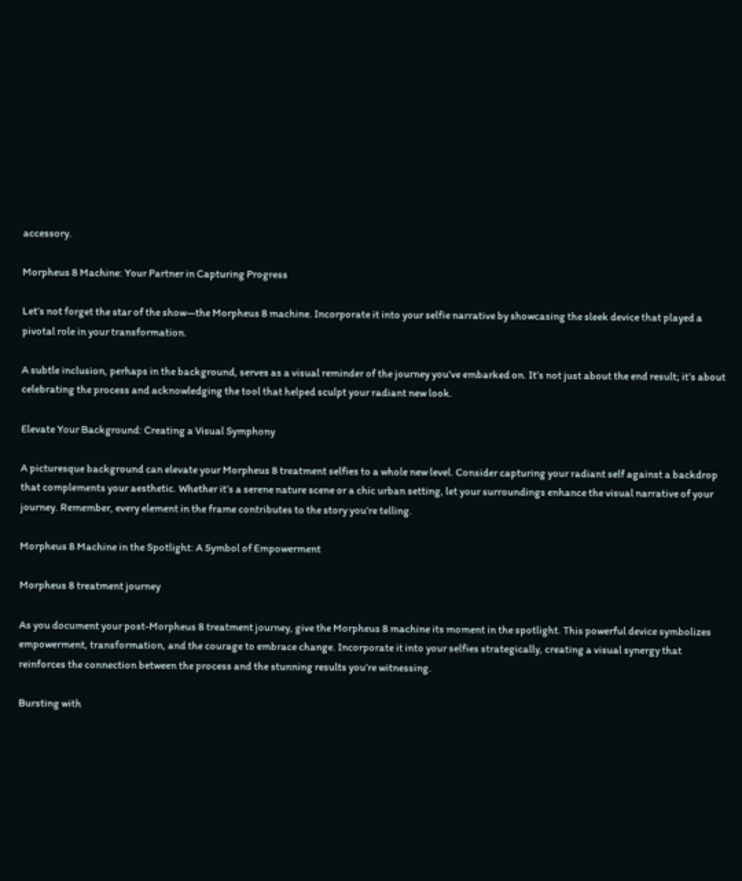accessory.

Morpheus 8 Machine: Your Partner in Capturing Progress

Let’s not forget the star of the show—the Morpheus 8 machine. Incorporate it into your selfie narrative by showcasing the sleek device that played a pivotal role in your transformation.

A subtle inclusion, perhaps in the background, serves as a visual reminder of the journey you’ve embarked on. It’s not just about the end result; it’s about celebrating the process and acknowledging the tool that helped sculpt your radiant new look.

Elevate Your Background: Creating a Visual Symphony

A picturesque background can elevate your Morpheus 8 treatment selfies to a whole new level. Consider capturing your radiant self against a backdrop that complements your aesthetic. Whether it’s a serene nature scene or a chic urban setting, let your surroundings enhance the visual narrative of your journey. Remember, every element in the frame contributes to the story you’re telling.

Morpheus 8 Machine in the Spotlight: A Symbol of Empowerment

Morpheus 8 treatment journey

As you document your post-Morpheus 8 treatment journey, give the Morpheus 8 machine its moment in the spotlight. This powerful device symbolizes empowerment, transformation, and the courage to embrace change. Incorporate it into your selfies strategically, creating a visual synergy that reinforces the connection between the process and the stunning results you’re witnessing.

Bursting with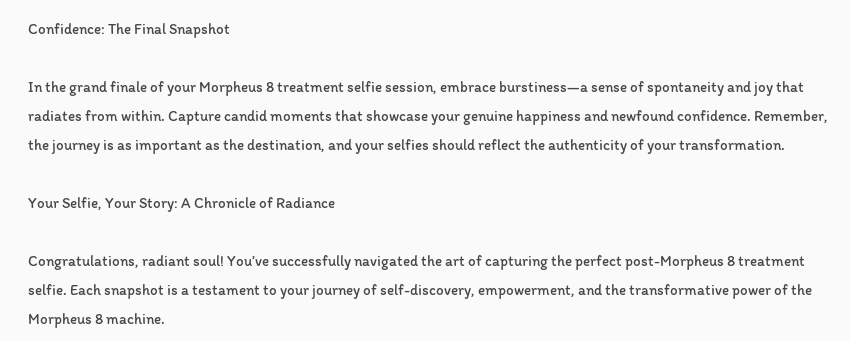Confidence: The Final Snapshot

In the grand finale of your Morpheus 8 treatment selfie session, embrace burstiness—a sense of spontaneity and joy that radiates from within. Capture candid moments that showcase your genuine happiness and newfound confidence. Remember, the journey is as important as the destination, and your selfies should reflect the authenticity of your transformation.

Your Selfie, Your Story: A Chronicle of Radiance

Congratulations, radiant soul! You’ve successfully navigated the art of capturing the perfect post-Morpheus 8 treatment selfie. Each snapshot is a testament to your journey of self-discovery, empowerment, and the transformative power of the Morpheus 8 machine.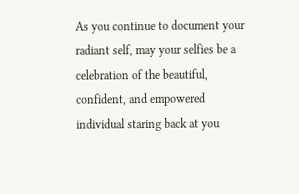As you continue to document your radiant self, may your selfies be a celebration of the beautiful, confident, and empowered individual staring back at you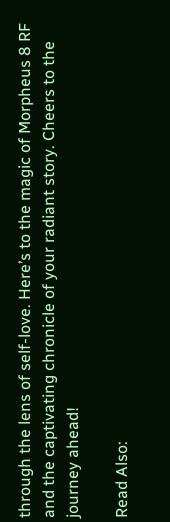through the lens of self-love. Here’s to the magic of Morpheus 8 RF and the captivating chronicle of your radiant story. Cheers to the journey ahead!

Read Also: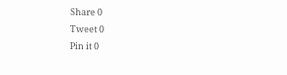Share 0
Tweet 0
Pin it 0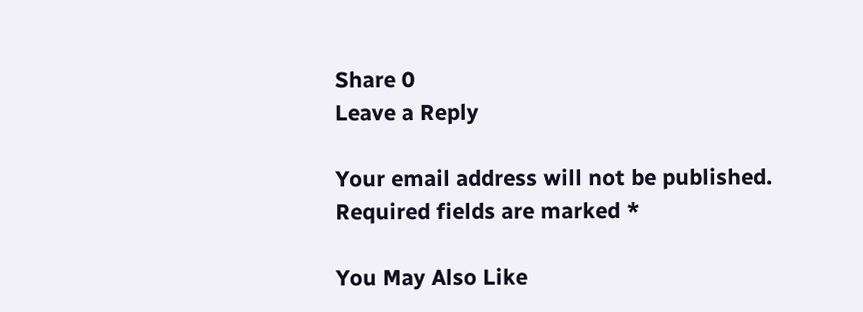Share 0
Leave a Reply

Your email address will not be published. Required fields are marked *

You May Also Like